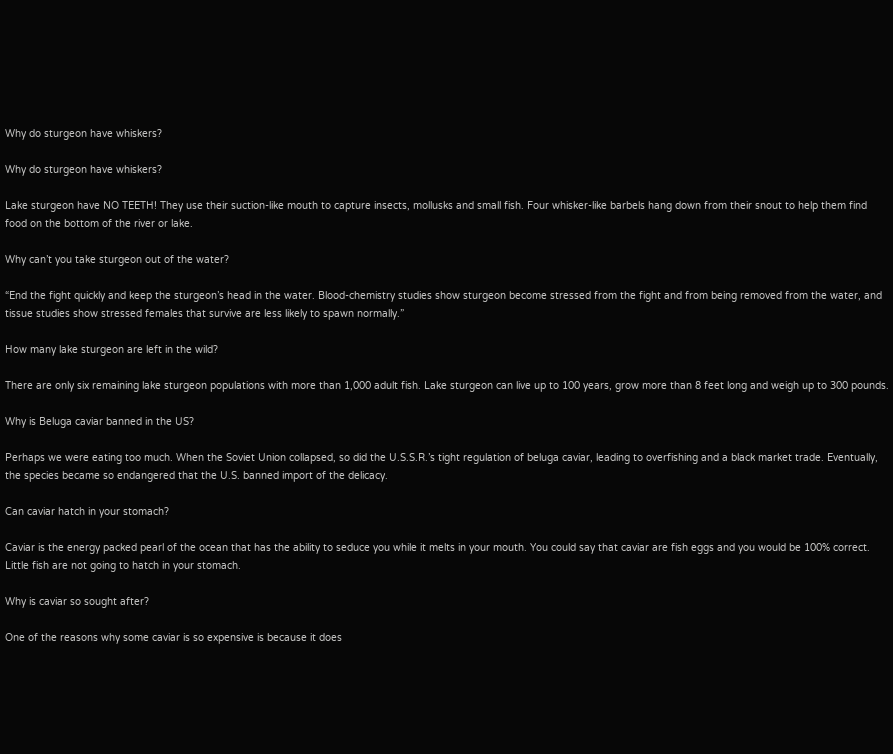Why do sturgeon have whiskers?

Why do sturgeon have whiskers?

Lake sturgeon have NO TEETH! They use their suction-like mouth to capture insects, mollusks and small fish. Four whisker-like barbels hang down from their snout to help them find food on the bottom of the river or lake.

Why can’t you take sturgeon out of the water?

“End the fight quickly and keep the sturgeon’s head in the water. Blood-chemistry studies show sturgeon become stressed from the fight and from being removed from the water, and tissue studies show stressed females that survive are less likely to spawn normally.”

How many lake sturgeon are left in the wild?

There are only six remaining lake sturgeon populations with more than 1,000 adult fish. Lake sturgeon can live up to 100 years, grow more than 8 feet long and weigh up to 300 pounds.

Why is Beluga caviar banned in the US?

Perhaps we were eating too much. When the Soviet Union collapsed, so did the U.S.S.R.’s tight regulation of beluga caviar, leading to overfishing and a black market trade. Eventually, the species became so endangered that the U.S. banned import of the delicacy.

Can caviar hatch in your stomach?

Caviar is the energy packed pearl of the ocean that has the ability to seduce you while it melts in your mouth. You could say that caviar are fish eggs and you would be 100% correct. Little fish are not going to hatch in your stomach.

Why is caviar so sought after?

One of the reasons why some caviar is so expensive is because it does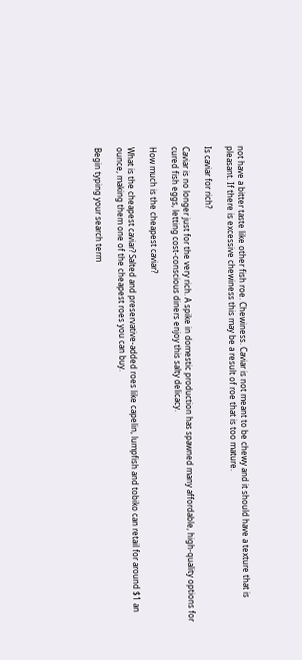not have a bitter taste like other fish roe. Chewiness. Caviar is not meant to be chewy and it should have a texture that is pleasant. If there is excessive chewiness this may be a result of roe that is too mature.

Is caviar for rich?

Caviar is no longer just for the very rich. A spike in domestic production has spawned many affordable, high-quality options for cured fish eggs, letting cost-conscious diners enjoy this salty delicacy.

How much is the cheapest caviar?

What is the cheapest caviar? Salted and preservative-added roes like capelin, lumpfish and tobiko can retail for around $1 an ounce, making them one of the cheapest roes you can buy.

Begin typing your search term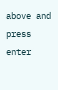above and press enter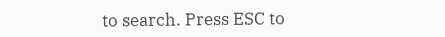to search. Press ESC to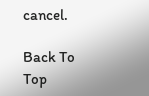cancel.

Back To Top